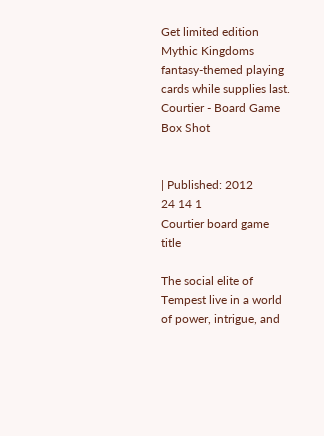Get limited edition Mythic Kingdoms fantasy-themed playing cards while supplies last.
Courtier - Board Game Box Shot


| Published: 2012
24 14 1
Courtier board game title

The social elite of Tempest live in a world of power, intrigue, and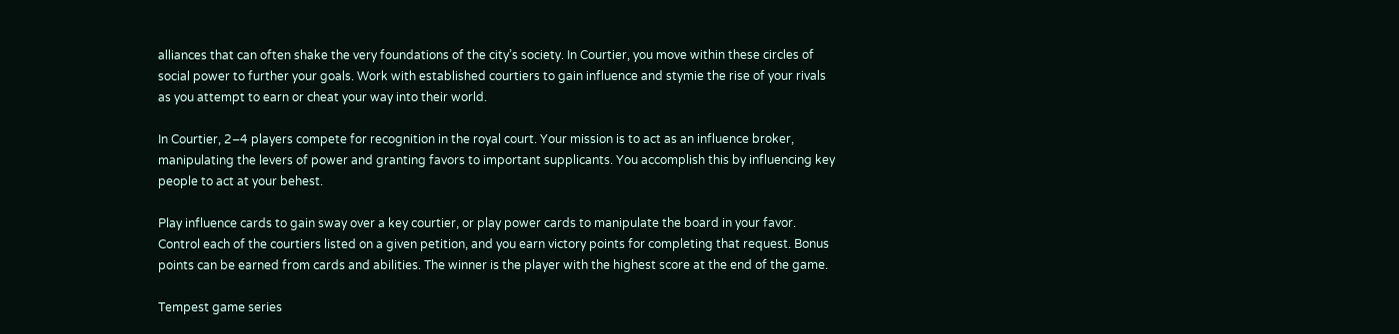alliances that can often shake the very foundations of the city’s society. In Courtier, you move within these circles of social power to further your goals. Work with established courtiers to gain influence and stymie the rise of your rivals as you attempt to earn or cheat your way into their world.

In Courtier, 2–4 players compete for recognition in the royal court. Your mission is to act as an influence broker, manipulating the levers of power and granting favors to important supplicants. You accomplish this by influencing key people to act at your behest.

Play influence cards to gain sway over a key courtier, or play power cards to manipulate the board in your favor. Control each of the courtiers listed on a given petition, and you earn victory points for completing that request. Bonus points can be earned from cards and abilities. The winner is the player with the highest score at the end of the game.

Tempest game series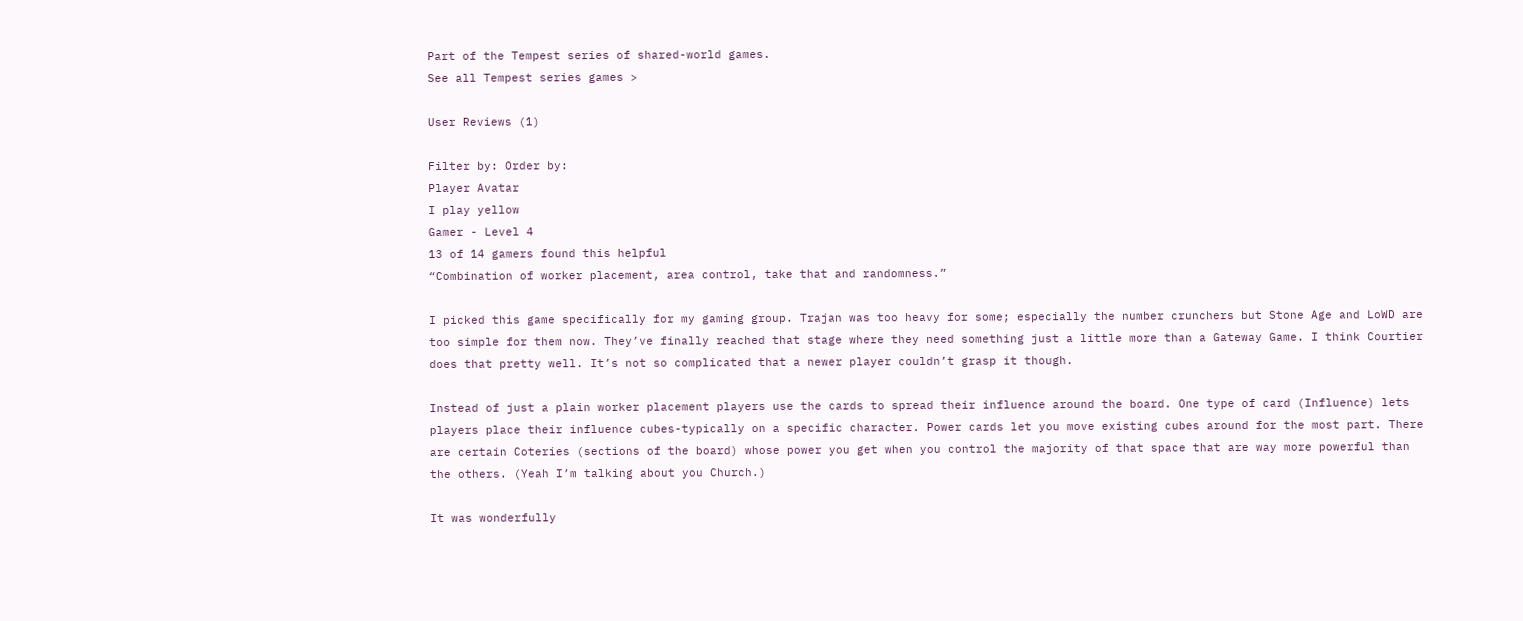Part of the Tempest series of shared-world games.
See all Tempest series games >

User Reviews (1)

Filter by: Order by:
Player Avatar
I play yellow
Gamer - Level 4
13 of 14 gamers found this helpful
“Combination of worker placement, area control, take that and randomness.”

I picked this game specifically for my gaming group. Trajan was too heavy for some; especially the number crunchers but Stone Age and LoWD are too simple for them now. They’ve finally reached that stage where they need something just a little more than a Gateway Game. I think Courtier does that pretty well. It’s not so complicated that a newer player couldn’t grasp it though.

Instead of just a plain worker placement players use the cards to spread their influence around the board. One type of card (Influence) lets players place their influence cubes-typically on a specific character. Power cards let you move existing cubes around for the most part. There are certain Coteries (sections of the board) whose power you get when you control the majority of that space that are way more powerful than the others. (Yeah I’m talking about you Church.)

It was wonderfully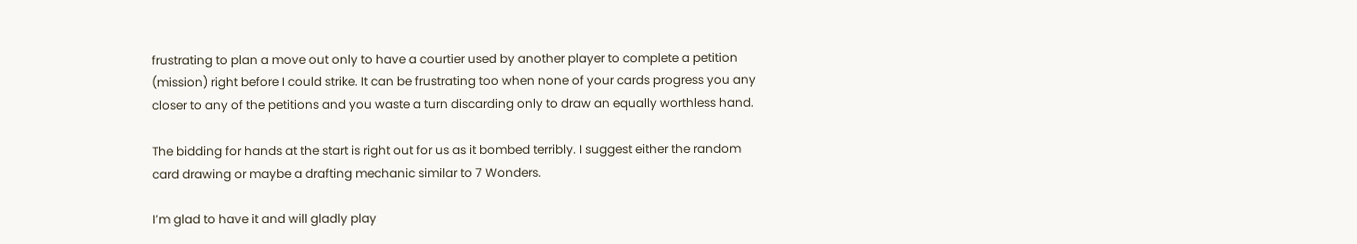frustrating to plan a move out only to have a courtier used by another player to complete a petition (mission) right before I could strike. It can be frustrating too when none of your cards progress you any closer to any of the petitions and you waste a turn discarding only to draw an equally worthless hand.

The bidding for hands at the start is right out for us as it bombed terribly. I suggest either the random card drawing or maybe a drafting mechanic similar to 7 Wonders.

I’m glad to have it and will gladly play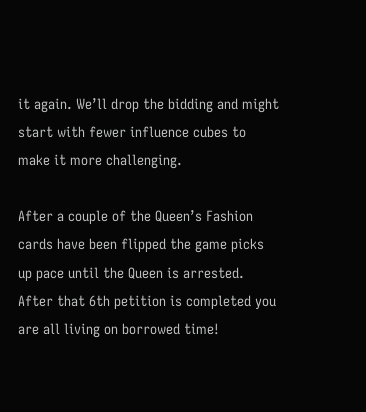it again. We’ll drop the bidding and might start with fewer influence cubes to make it more challenging.

After a couple of the Queen’s Fashion cards have been flipped the game picks up pace until the Queen is arrested. After that 6th petition is completed you are all living on borrowed time!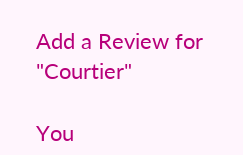Add a Review for "Courtier"

You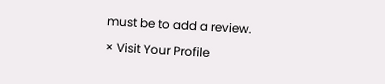must be to add a review.

× Visit Your Profile